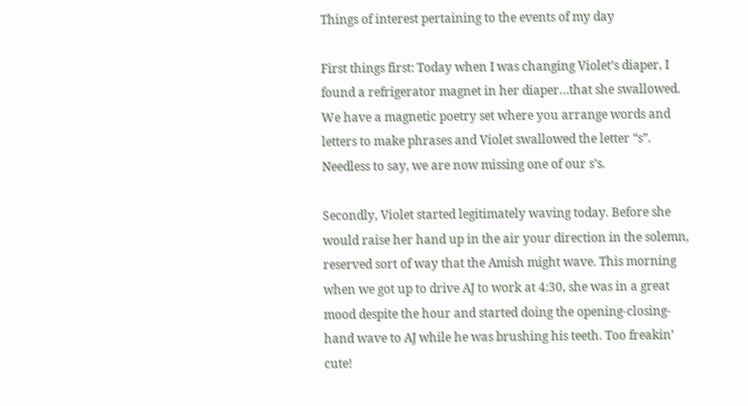Things of interest pertaining to the events of my day

First things first: Today when I was changing Violet’s diaper, I found a refrigerator magnet in her diaper…that she swallowed. We have a magnetic poetry set where you arrange words and letters to make phrases and Violet swallowed the letter “s”. Needless to say, we are now missing one of our s’s.

Secondly, Violet started legitimately waving today. Before she would raise her hand up in the air your direction in the solemn, reserved sort of way that the Amish might wave. This morning when we got up to drive AJ to work at 4:30, she was in a great mood despite the hour and started doing the opening-closing-hand wave to AJ while he was brushing his teeth. Too freakin’ cute!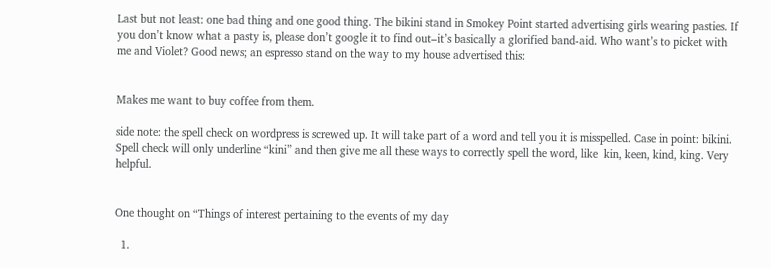Last but not least: one bad thing and one good thing. The bikini stand in Smokey Point started advertising girls wearing pasties. If you don’t know what a pasty is, please don’t google it to find out–it’s basically a glorified band-aid. Who want’s to picket with me and Violet? Good news; an espresso stand on the way to my house advertised this:


Makes me want to buy coffee from them.

side note: the spell check on wordpress is screwed up. It will take part of a word and tell you it is misspelled. Case in point: bikini. Spell check will only underline “kini” and then give me all these ways to correctly spell the word, like  kin, keen, kind, king. Very helpful.


One thought on “Things of interest pertaining to the events of my day

  1.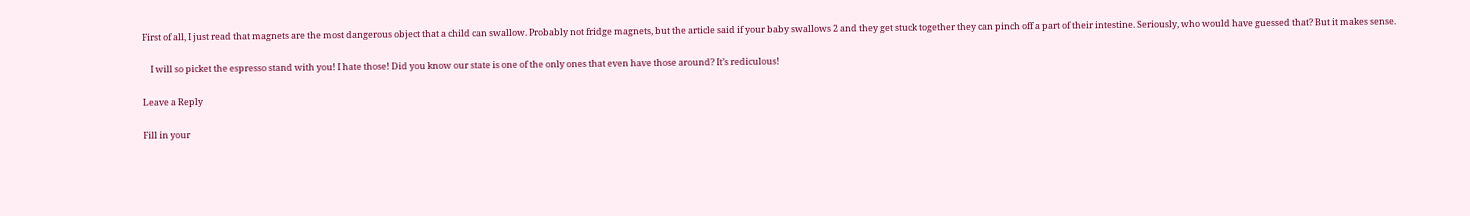First of all, I just read that magnets are the most dangerous object that a child can swallow. Probably not fridge magnets, but the article said if your baby swallows 2 and they get stuck together they can pinch off a part of their intestine. Seriously, who would have guessed that? But it makes sense.

    I will so picket the espresso stand with you! I hate those! Did you know our state is one of the only ones that even have those around? It’s rediculous!

Leave a Reply

Fill in your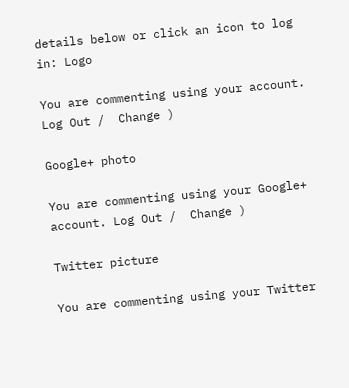details below or click an icon to log in: Logo

You are commenting using your account. Log Out /  Change )

Google+ photo

You are commenting using your Google+ account. Log Out /  Change )

Twitter picture

You are commenting using your Twitter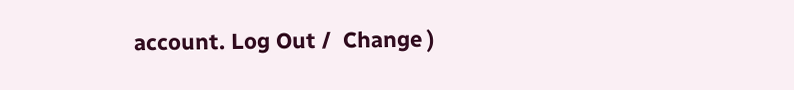account. Log Out /  Change )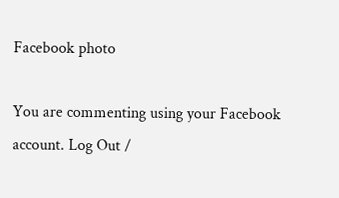Facebook photo

You are commenting using your Facebook account. Log Out /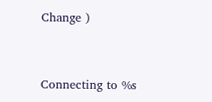Change )


Connecting to %s